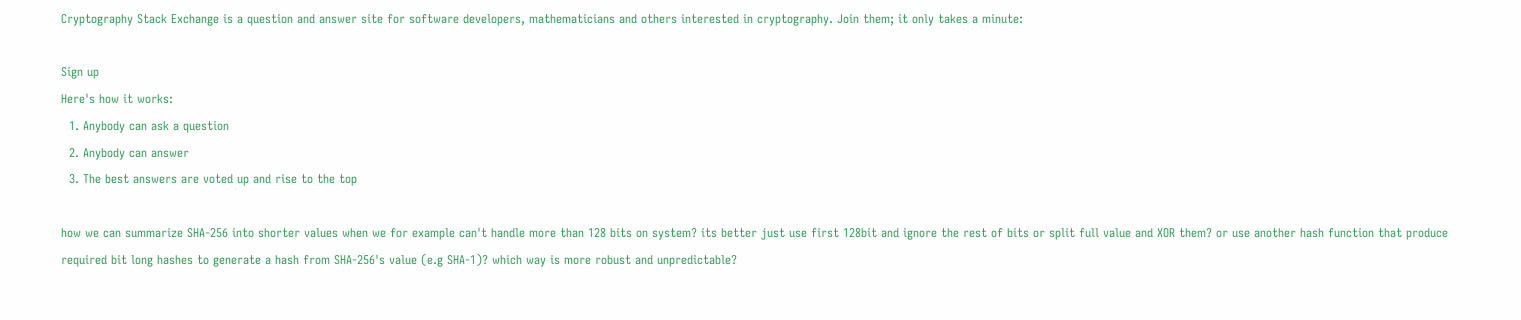Cryptography Stack Exchange is a question and answer site for software developers, mathematicians and others interested in cryptography. Join them; it only takes a minute:

Sign up
Here's how it works:
  1. Anybody can ask a question
  2. Anybody can answer
  3. The best answers are voted up and rise to the top

how we can summarize SHA-256 into shorter values when we for example can't handle more than 128 bits on system? its better just use first 128bit and ignore the rest of bits or split full value and XOR them? or use another hash function that produce required bit long hashes to generate a hash from SHA-256's value (e.g SHA-1)? which way is more robust and unpredictable?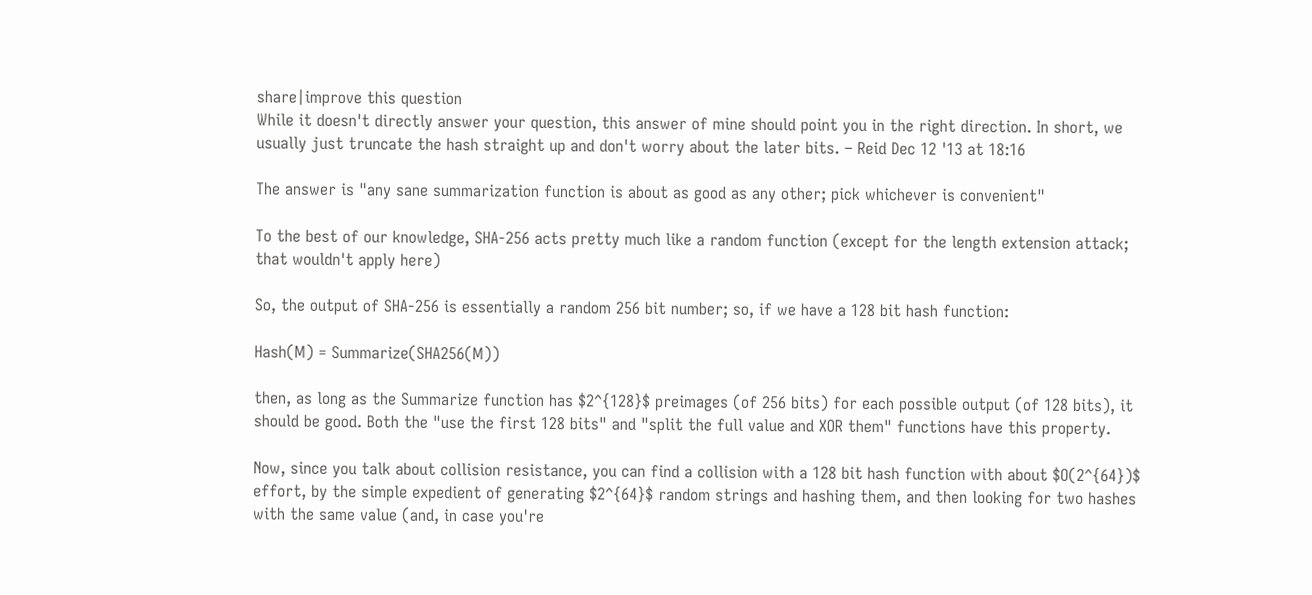share|improve this question
While it doesn't directly answer your question, this answer of mine should point you in the right direction. In short, we usually just truncate the hash straight up and don't worry about the later bits. – Reid Dec 12 '13 at 18:16

The answer is "any sane summarization function is about as good as any other; pick whichever is convenient"

To the best of our knowledge, SHA-256 acts pretty much like a random function (except for the length extension attack; that wouldn't apply here)

So, the output of SHA-256 is essentially a random 256 bit number; so, if we have a 128 bit hash function:

Hash(M) = Summarize(SHA256(M))

then, as long as the Summarize function has $2^{128}$ preimages (of 256 bits) for each possible output (of 128 bits), it should be good. Both the "use the first 128 bits" and "split the full value and XOR them" functions have this property.

Now, since you talk about collision resistance, you can find a collision with a 128 bit hash function with about $O(2^{64})$ effort, by the simple expedient of generating $2^{64}$ random strings and hashing them, and then looking for two hashes with the same value (and, in case you're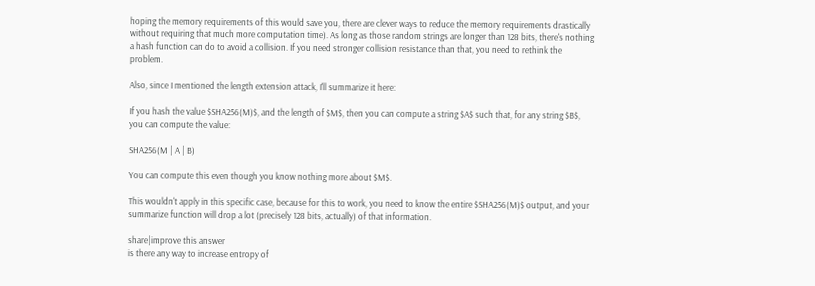hoping the memory requirements of this would save you, there are clever ways to reduce the memory requirements drastically without requiring that much more computation time). As long as those random strings are longer than 128 bits, there's nothing a hash function can do to avoid a collision. If you need stronger collision resistance than that, you need to rethink the problem.

Also, since I mentioned the length extension attack, I'll summarize it here:

If you hash the value $SHA256(M)$, and the length of $M$, then you can compute a string $A$ such that, for any string $B$, you can compute the value:

SHA256(M | A | B)

You can compute this even though you know nothing more about $M$.

This wouldn't apply in this specific case, because for this to work, you need to know the entire $SHA256(M)$ output, and your summarize function will drop a lot (precisely 128 bits, actually) of that information.

share|improve this answer
is there any way to increase entropy of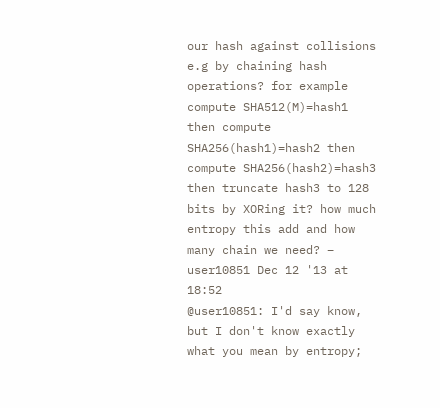our hash against collisions e.g by chaining hash operations? for example compute SHA512(M)=hash1 then compute SHA256(hash1)=hash2 then compute SHA256(hash2)=hash3 then truncate hash3 to 128 bits by XORing it? how much entropy this add and how many chain we need? – user10851 Dec 12 '13 at 18:52
@user10851: I'd say know, but I don't know exactly what you mean by entropy;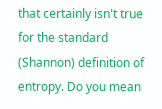that certainly isn't true for the standard (Shannon) definition of entropy. Do you mean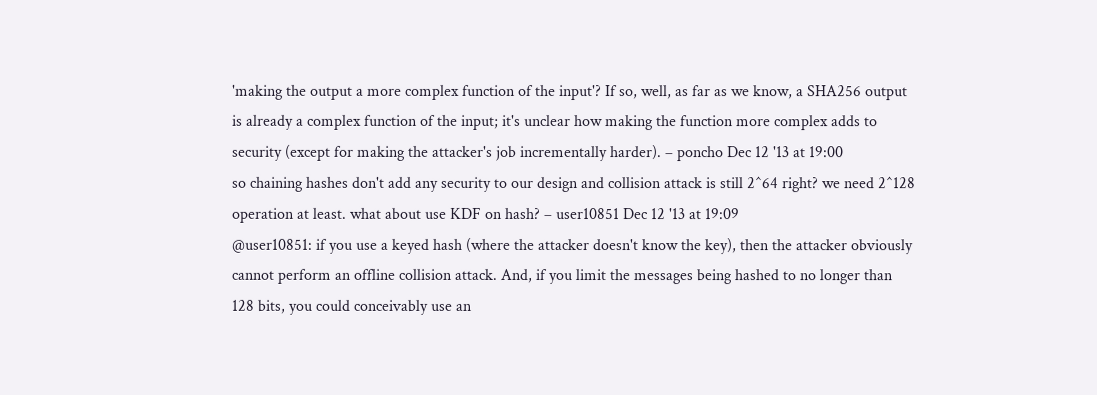'making the output a more complex function of the input'? If so, well, as far as we know, a SHA256 output is already a complex function of the input; it's unclear how making the function more complex adds to security (except for making the attacker's job incrementally harder). – poncho Dec 12 '13 at 19:00
so chaining hashes don't add any security to our design and collision attack is still 2^64 right? we need 2^128 operation at least. what about use KDF on hash? – user10851 Dec 12 '13 at 19:09
@user10851: if you use a keyed hash (where the attacker doesn't know the key), then the attacker obviously cannot perform an offline collision attack. And, if you limit the messages being hashed to no longer than 128 bits, you could conceivably use an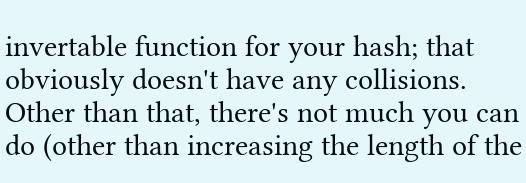invertable function for your hash; that obviously doesn't have any collisions. Other than that, there's not much you can do (other than increasing the length of the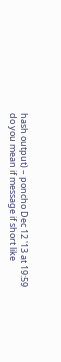hash output) – poncho Dec 12 '13 at 19:59
do you mean if message if short like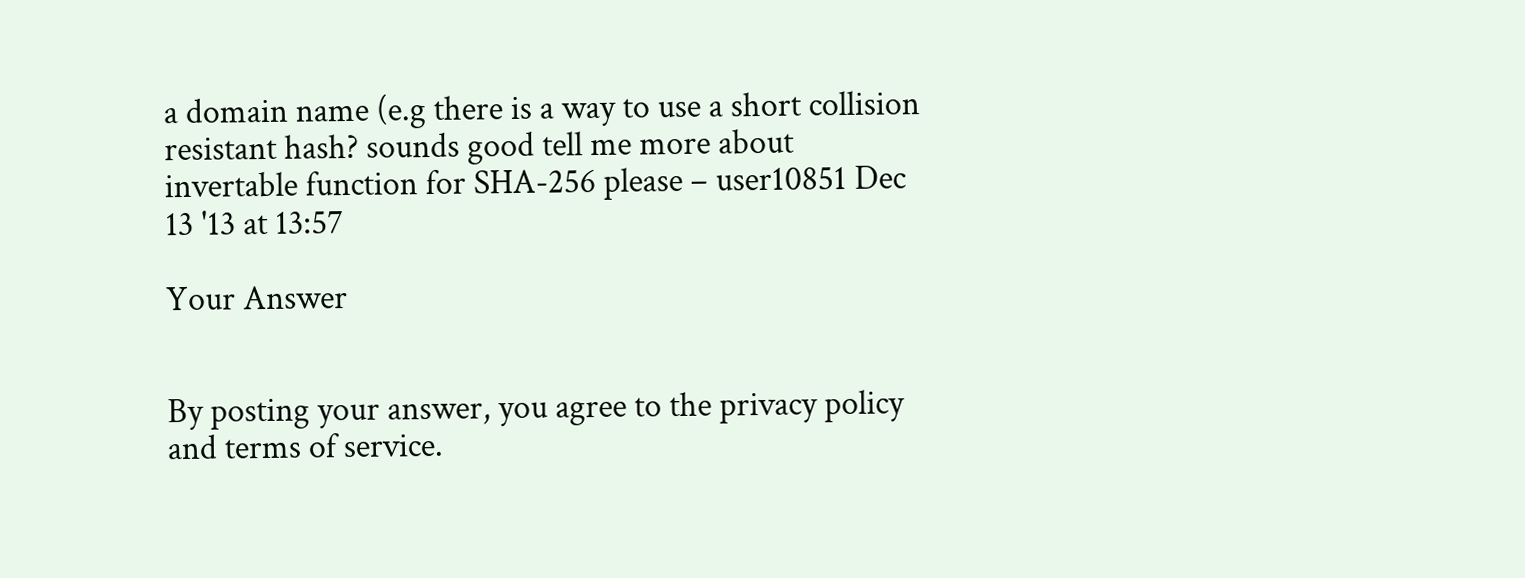a domain name (e.g there is a way to use a short collision resistant hash? sounds good tell me more about invertable function for SHA-256 please – user10851 Dec 13 '13 at 13:57

Your Answer


By posting your answer, you agree to the privacy policy and terms of service.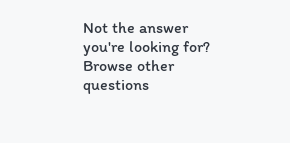Not the answer you're looking for? Browse other questions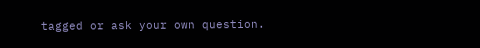tagged or ask your own question.